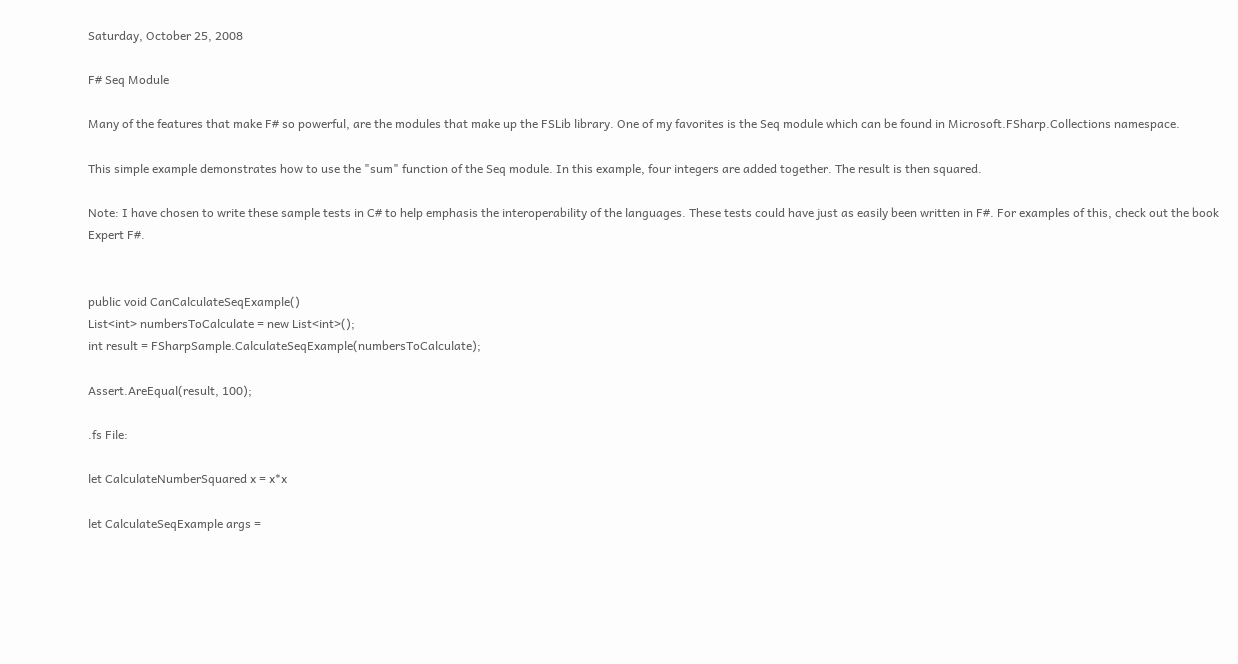Saturday, October 25, 2008

F# Seq Module

Many of the features that make F# so powerful, are the modules that make up the FSLib library. One of my favorites is the Seq module which can be found in Microsoft.FSharp.Collections namespace.

This simple example demonstrates how to use the "sum" function of the Seq module. In this example, four integers are added together. The result is then squared.

Note: I have chosen to write these sample tests in C# to help emphasis the interoperability of the languages. These tests could have just as easily been written in F#. For examples of this, check out the book Expert F#.


public void CanCalculateSeqExample()
List<int> numbersToCalculate = new List<int>();
int result = FSharpSample.CalculateSeqExample(numbersToCalculate);

Assert.AreEqual(result, 100);

.fs File:

let CalculateNumberSquared x = x*x

let CalculateSeqExample args =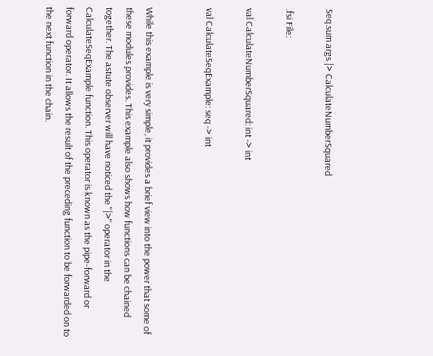Seq.sum args |> CalculateNumberSquared

.fsi File:

val CalculateNumberSquared: int -> int

val CalculateSeqExample: seq -> int


While this example is very simple, it provides a brief view into the power that some of these modules provides. This example also shows how functions can be chained together. The astute observer will have noticed the "|>" operator in the
CalculateSeqExample function. This operator is known as the pipe-forward or forward operator. It allows the result of the preceding function to be forwarded on to the next function in the chain.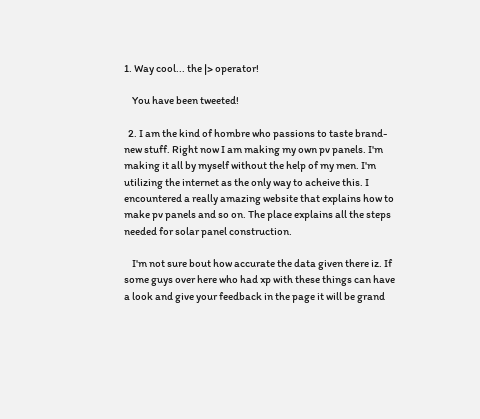1. Way cool... the |> operator!

    You have been tweeted!

  2. I am the kind of hombre who passions to taste brand-new stuff. Right now I am making my own pv panels. I'm making it all by myself without the help of my men. I'm utilizing the internet as the only way to acheive this. I encountered a really amazing website that explains how to make pv panels and so on. The place explains all the steps needed for solar panel construction.

    I'm not sure bout how accurate the data given there iz. If some guys over here who had xp with these things can have a look and give your feedback in the page it will be grand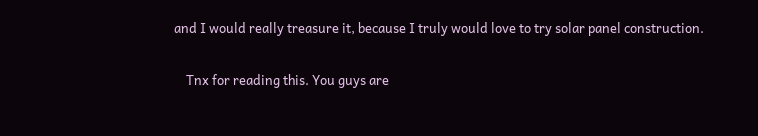and I would really treasure it, because I truly would love to try solar panel construction.

    Tnx for reading this. You guys are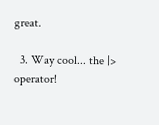great.

  3. Way cool... the |> operator!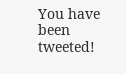You have been tweeted!